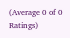(Average 0 of 0 Ratings)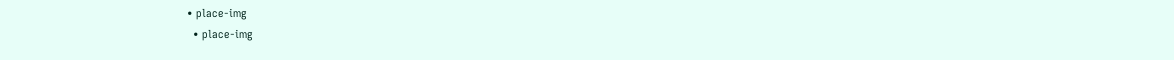• place-img
  • place-img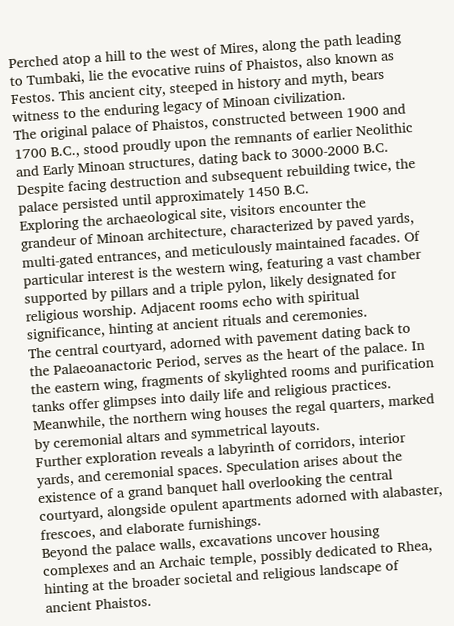Perched atop a hill to the west of Mires, along the path leading to Tumbaki, lie the evocative ruins of Phaistos, also known as Festos. This ancient city, steeped in history and myth, bears witness to the enduring legacy of Minoan civilization.
The original palace of Phaistos, constructed between 1900 and 1700 B.C., stood proudly upon the remnants of earlier Neolithic and Early Minoan structures, dating back to 3000-2000 B.C. Despite facing destruction and subsequent rebuilding twice, the palace persisted until approximately 1450 B.C.
Exploring the archaeological site, visitors encounter the grandeur of Minoan architecture, characterized by paved yards, multi-gated entrances, and meticulously maintained facades. Of particular interest is the western wing, featuring a vast chamber supported by pillars and a triple pylon, likely designated for religious worship. Adjacent rooms echo with spiritual significance, hinting at ancient rituals and ceremonies.
The central courtyard, adorned with pavement dating back to the Palaeoanactoric Period, serves as the heart of the palace. In the eastern wing, fragments of skylighted rooms and purification tanks offer glimpses into daily life and religious practices. Meanwhile, the northern wing houses the regal quarters, marked by ceremonial altars and symmetrical layouts.
Further exploration reveals a labyrinth of corridors, interior yards, and ceremonial spaces. Speculation arises about the existence of a grand banquet hall overlooking the central courtyard, alongside opulent apartments adorned with alabaster, frescoes, and elaborate furnishings.
Beyond the palace walls, excavations uncover housing complexes and an Archaic temple, possibly dedicated to Rhea, hinting at the broader societal and religious landscape of ancient Phaistos.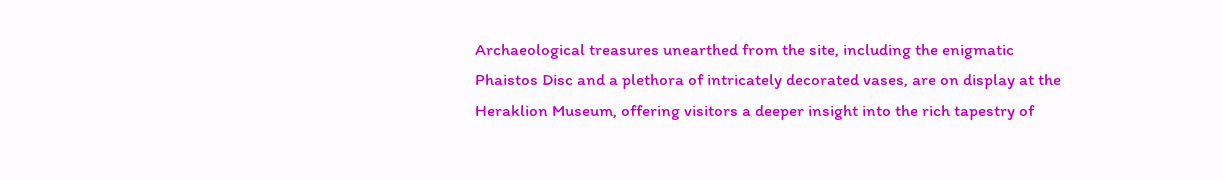Archaeological treasures unearthed from the site, including the enigmatic Phaistos Disc and a plethora of intricately decorated vases, are on display at the Heraklion Museum, offering visitors a deeper insight into the rich tapestry of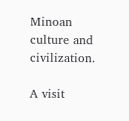Minoan culture and civilization.

A visit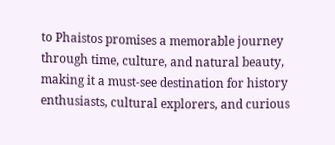to Phaistos promises a memorable journey through time, culture, and natural beauty, making it a must-see destination for history enthusiasts, cultural explorers, and curious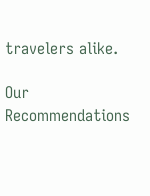travelers alike.

Our Recommendations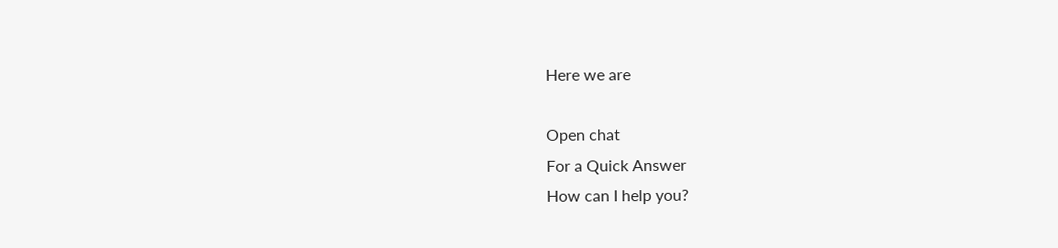Here we are

Open chat
For a Quick Answer
How can I help you?